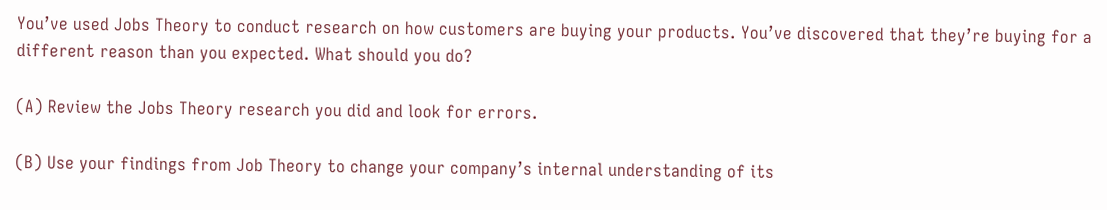You’ve used Jobs Theory to conduct research on how customers are buying your products. You’ve discovered that they’re buying for a different reason than you expected. What should you do?

(A) Review the Jobs Theory research you did and look for errors.

(B) Use your findings from Job Theory to change your company’s internal understanding of its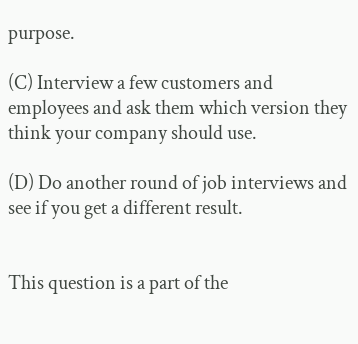purpose.

(C) Interview a few customers and employees and ask them which version they think your company should use.

(D) Do another round of job interviews and see if you get a different result.


This question is a part of the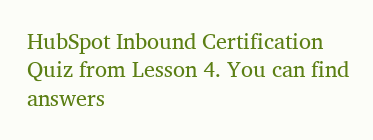HubSpot Inbound Certification Quiz from Lesson 4. You can find answers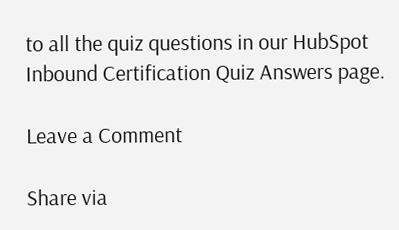to all the quiz questions in our HubSpot Inbound Certification Quiz Answers page.

Leave a Comment

Share via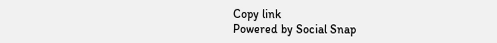Copy link
Powered by Social Snap